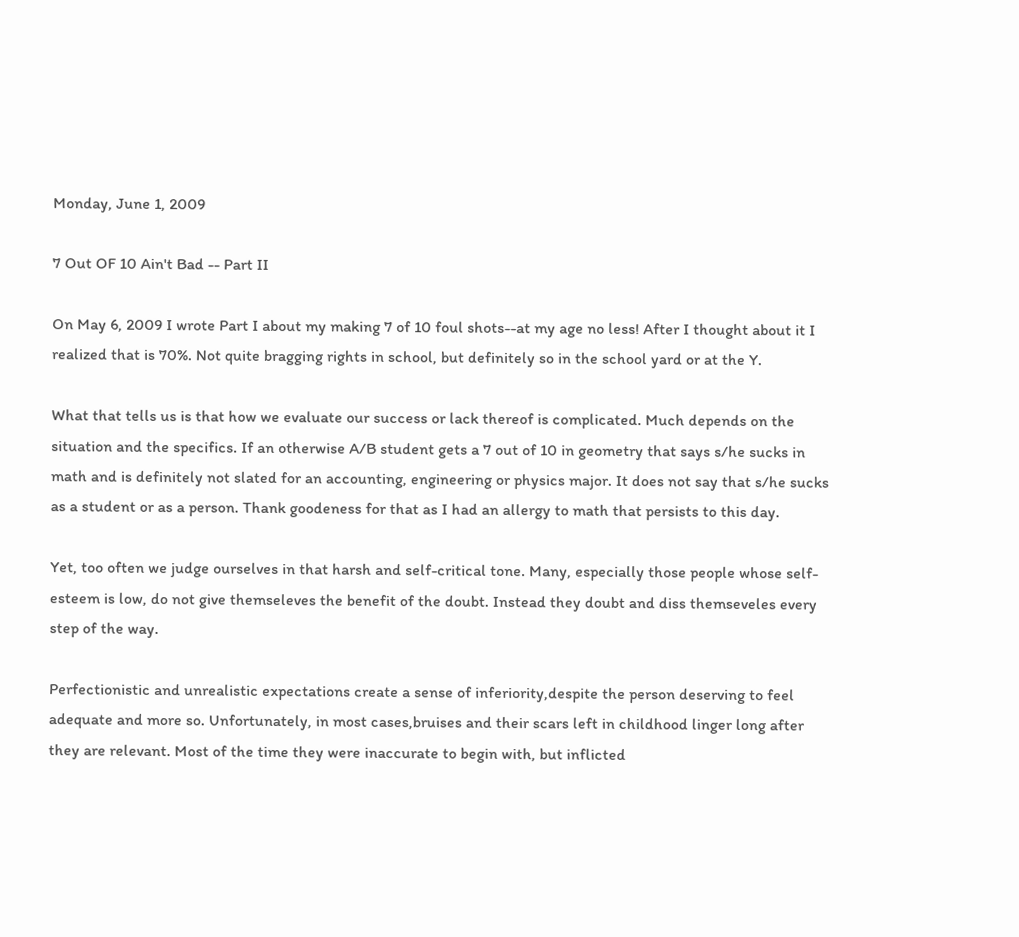Monday, June 1, 2009

7 Out OF 10 Ain't Bad -- Part II

On May 6, 2009 I wrote Part I about my making 7 of 10 foul shots--at my age no less! After I thought about it I realized that is 70%. Not quite bragging rights in school, but definitely so in the school yard or at the Y.

What that tells us is that how we evaluate our success or lack thereof is complicated. Much depends on the situation and the specifics. If an otherwise A/B student gets a 7 out of 10 in geometry that says s/he sucks in math and is definitely not slated for an accounting, engineering or physics major. It does not say that s/he sucks as a student or as a person. Thank goodeness for that as I had an allergy to math that persists to this day.

Yet, too often we judge ourselves in that harsh and self-critical tone. Many, especially those people whose self-esteem is low, do not give themseleves the benefit of the doubt. Instead they doubt and diss themseveles every step of the way.

Perfectionistic and unrealistic expectations create a sense of inferiority,despite the person deserving to feel adequate and more so. Unfortunately, in most cases,bruises and their scars left in childhood linger long after they are relevant. Most of the time they were inaccurate to begin with, but inflicted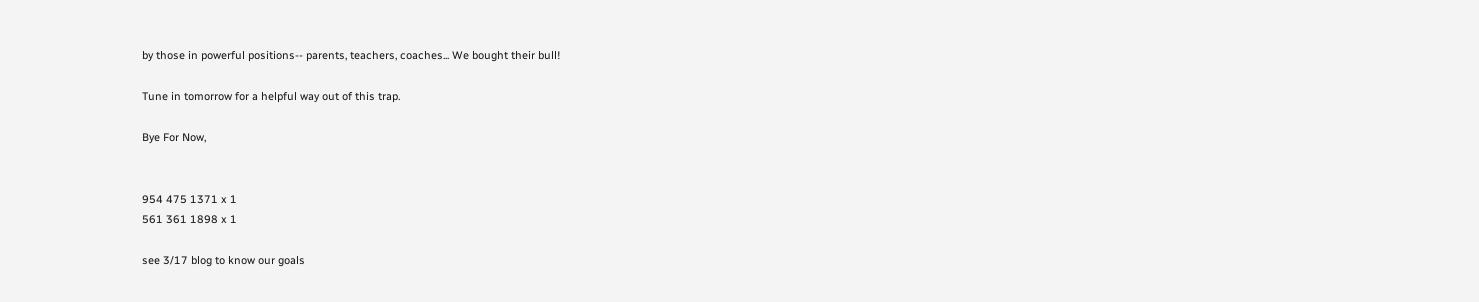by those in powerful positions-- parents, teachers, coaches... We bought their bull!

Tune in tomorrow for a helpful way out of this trap.

Bye For Now,


954 475 1371 x 1
561 361 1898 x 1

see 3/17 blog to know our goals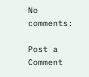No comments:

Post a Comment